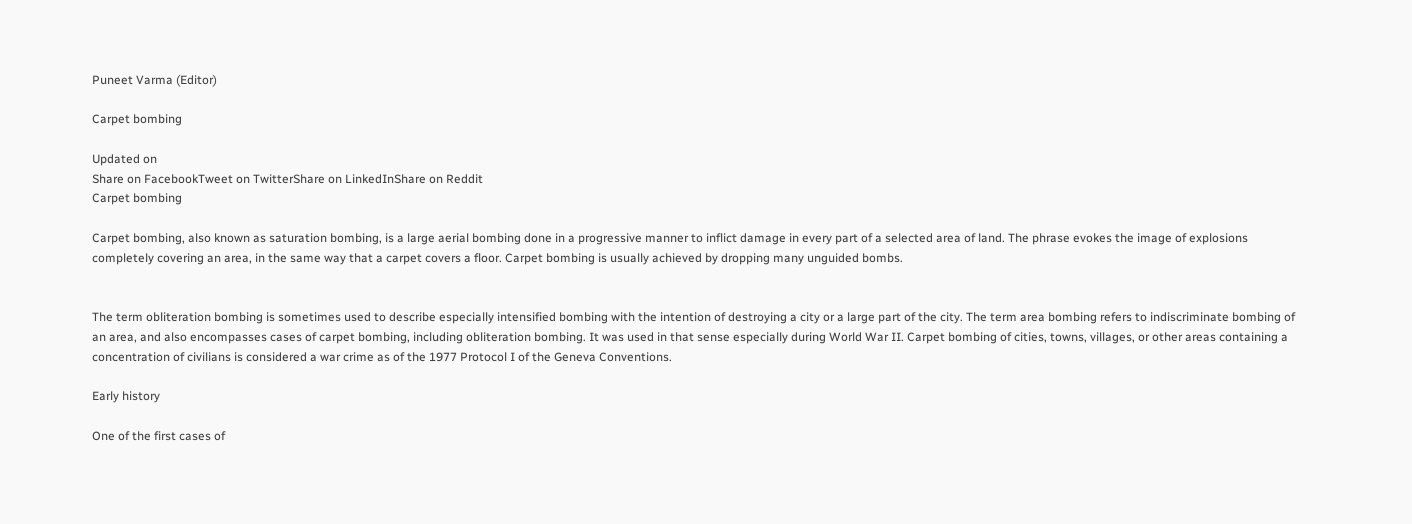Puneet Varma (Editor)

Carpet bombing

Updated on
Share on FacebookTweet on TwitterShare on LinkedInShare on Reddit
Carpet bombing

Carpet bombing, also known as saturation bombing, is a large aerial bombing done in a progressive manner to inflict damage in every part of a selected area of land. The phrase evokes the image of explosions completely covering an area, in the same way that a carpet covers a floor. Carpet bombing is usually achieved by dropping many unguided bombs.


The term obliteration bombing is sometimes used to describe especially intensified bombing with the intention of destroying a city or a large part of the city. The term area bombing refers to indiscriminate bombing of an area, and also encompasses cases of carpet bombing, including obliteration bombing. It was used in that sense especially during World War II. Carpet bombing of cities, towns, villages, or other areas containing a concentration of civilians is considered a war crime as of the 1977 Protocol I of the Geneva Conventions.

Early history

One of the first cases of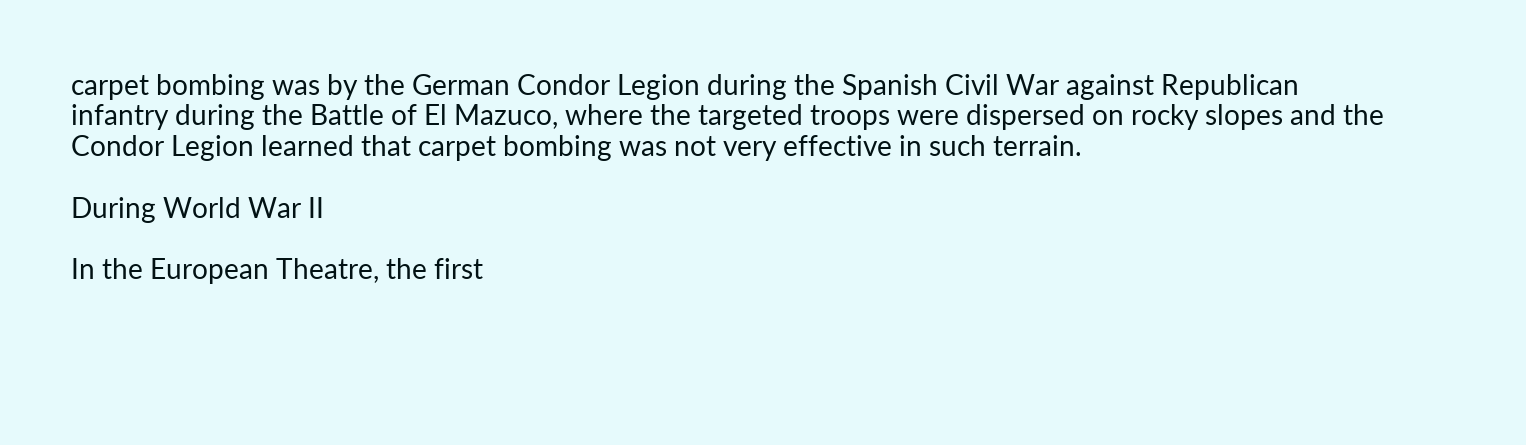carpet bombing was by the German Condor Legion during the Spanish Civil War against Republican infantry during the Battle of El Mazuco, where the targeted troops were dispersed on rocky slopes and the Condor Legion learned that carpet bombing was not very effective in such terrain.

During World War II

In the European Theatre, the first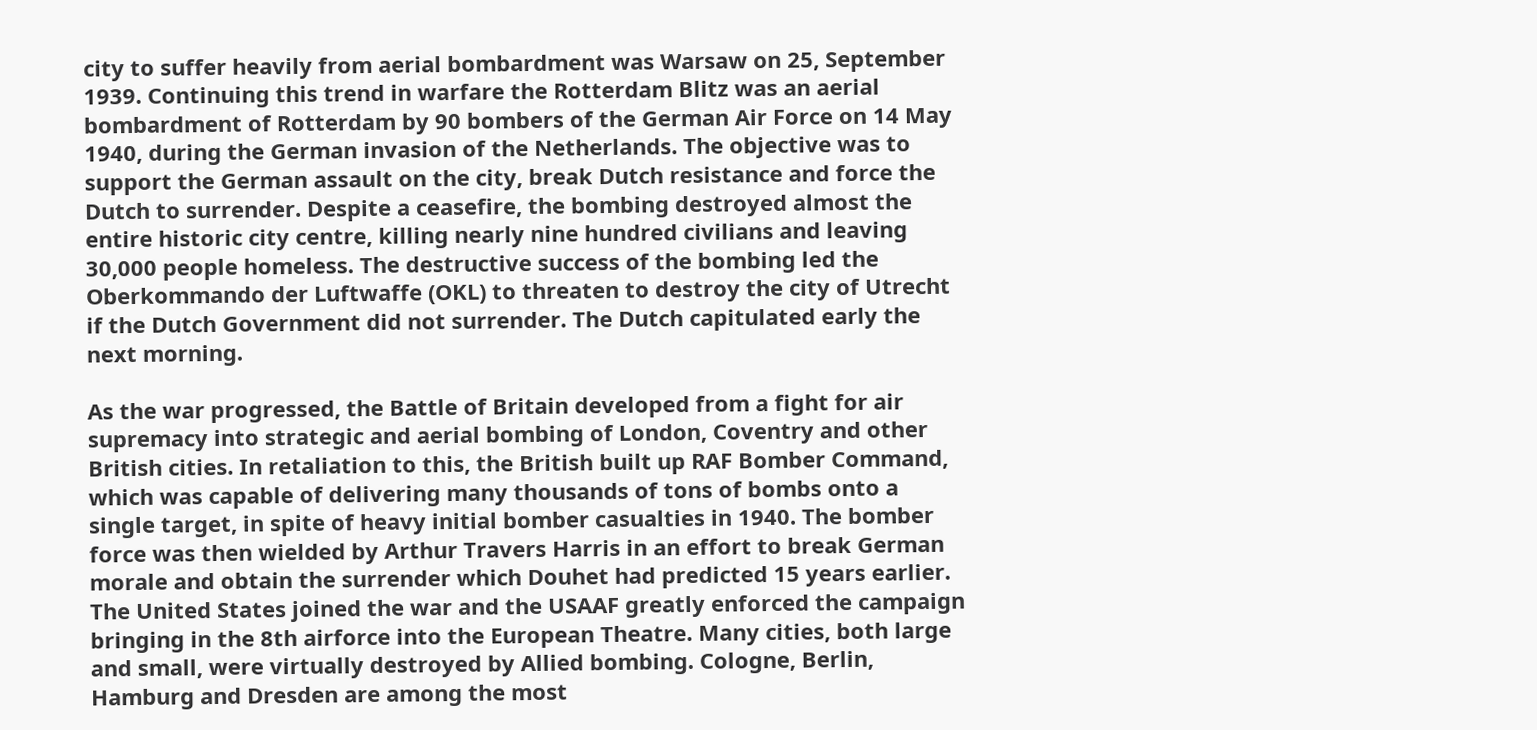city to suffer heavily from aerial bombardment was Warsaw on 25, September 1939. Continuing this trend in warfare the Rotterdam Blitz was an aerial bombardment of Rotterdam by 90 bombers of the German Air Force on 14 May 1940, during the German invasion of the Netherlands. The objective was to support the German assault on the city, break Dutch resistance and force the Dutch to surrender. Despite a ceasefire, the bombing destroyed almost the entire historic city centre, killing nearly nine hundred civilians and leaving 30,000 people homeless. The destructive success of the bombing led the Oberkommando der Luftwaffe (OKL) to threaten to destroy the city of Utrecht if the Dutch Government did not surrender. The Dutch capitulated early the next morning.

As the war progressed, the Battle of Britain developed from a fight for air supremacy into strategic and aerial bombing of London, Coventry and other British cities. In retaliation to this, the British built up RAF Bomber Command, which was capable of delivering many thousands of tons of bombs onto a single target, in spite of heavy initial bomber casualties in 1940. The bomber force was then wielded by Arthur Travers Harris in an effort to break German morale and obtain the surrender which Douhet had predicted 15 years earlier. The United States joined the war and the USAAF greatly enforced the campaign bringing in the 8th airforce into the European Theatre. Many cities, both large and small, were virtually destroyed by Allied bombing. Cologne, Berlin, Hamburg and Dresden are among the most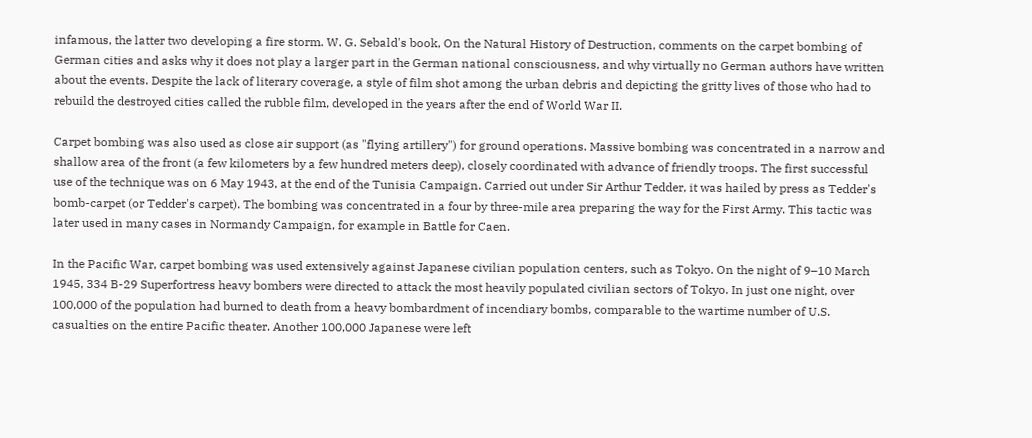infamous, the latter two developing a fire storm. W. G. Sebald's book, On the Natural History of Destruction, comments on the carpet bombing of German cities and asks why it does not play a larger part in the German national consciousness, and why virtually no German authors have written about the events. Despite the lack of literary coverage, a style of film shot among the urban debris and depicting the gritty lives of those who had to rebuild the destroyed cities called the rubble film, developed in the years after the end of World War II.

Carpet bombing was also used as close air support (as "flying artillery") for ground operations. Massive bombing was concentrated in a narrow and shallow area of the front (a few kilometers by a few hundred meters deep), closely coordinated with advance of friendly troops. The first successful use of the technique was on 6 May 1943, at the end of the Tunisia Campaign. Carried out under Sir Arthur Tedder, it was hailed by press as Tedder's bomb-carpet (or Tedder's carpet). The bombing was concentrated in a four by three-mile area preparing the way for the First Army. This tactic was later used in many cases in Normandy Campaign, for example in Battle for Caen.

In the Pacific War, carpet bombing was used extensively against Japanese civilian population centers, such as Tokyo. On the night of 9–10 March 1945, 334 B-29 Superfortress heavy bombers were directed to attack the most heavily populated civilian sectors of Tokyo. In just one night, over 100,000 of the population had burned to death from a heavy bombardment of incendiary bombs, comparable to the wartime number of U.S. casualties on the entire Pacific theater. Another 100,000 Japanese were left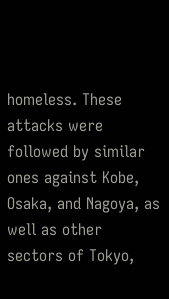homeless. These attacks were followed by similar ones against Kobe, Osaka, and Nagoya, as well as other sectors of Tokyo,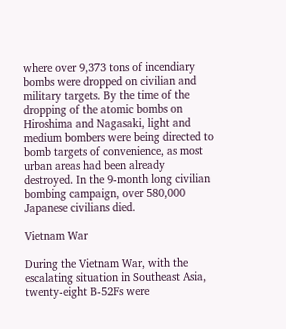where over 9,373 tons of incendiary bombs were dropped on civilian and military targets. By the time of the dropping of the atomic bombs on Hiroshima and Nagasaki, light and medium bombers were being directed to bomb targets of convenience, as most urban areas had been already destroyed. In the 9-month long civilian bombing campaign, over 580,000 Japanese civilians died.

Vietnam War

During the Vietnam War, with the escalating situation in Southeast Asia, twenty-eight B-52Fs were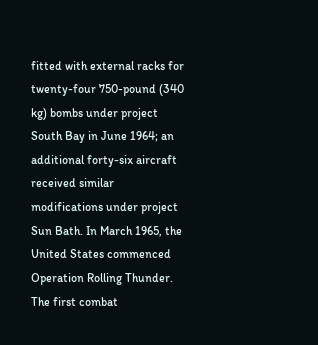fitted with external racks for twenty-four 750-pound (340 kg) bombs under project South Bay in June 1964; an additional forty-six aircraft received similar modifications under project Sun Bath. In March 1965, the United States commenced Operation Rolling Thunder. The first combat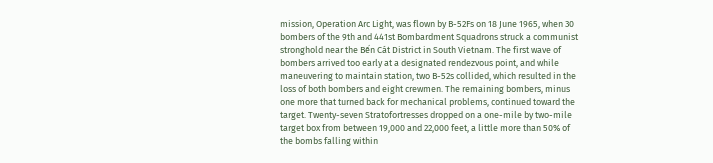mission, Operation Arc Light, was flown by B-52Fs on 18 June 1965, when 30 bombers of the 9th and 441st Bombardment Squadrons struck a communist stronghold near the Bến Cát District in South Vietnam. The first wave of bombers arrived too early at a designated rendezvous point, and while maneuvering to maintain station, two B-52s collided, which resulted in the loss of both bombers and eight crewmen. The remaining bombers, minus one more that turned back for mechanical problems, continued toward the target. Twenty-seven Stratofortresses dropped on a one-mile by two-mile target box from between 19,000 and 22,000 feet, a little more than 50% of the bombs falling within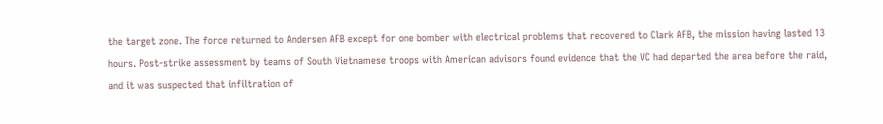the target zone. The force returned to Andersen AFB except for one bomber with electrical problems that recovered to Clark AFB, the mission having lasted 13 hours. Post-strike assessment by teams of South Vietnamese troops with American advisors found evidence that the VC had departed the area before the raid, and it was suspected that infiltration of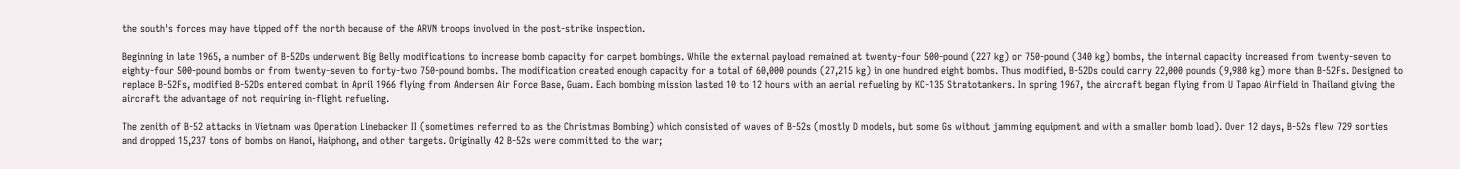the south's forces may have tipped off the north because of the ARVN troops involved in the post-strike inspection.

Beginning in late 1965, a number of B-52Ds underwent Big Belly modifications to increase bomb capacity for carpet bombings. While the external payload remained at twenty-four 500-pound (227 kg) or 750-pound (340 kg) bombs, the internal capacity increased from twenty-seven to eighty-four 500-pound bombs or from twenty-seven to forty-two 750-pound bombs. The modification created enough capacity for a total of 60,000 pounds (27,215 kg) in one hundred eight bombs. Thus modified, B-52Ds could carry 22,000 pounds (9,980 kg) more than B-52Fs. Designed to replace B-52Fs, modified B-52Ds entered combat in April 1966 flying from Andersen Air Force Base, Guam. Each bombing mission lasted 10 to 12 hours with an aerial refueling by KC-135 Stratotankers. In spring 1967, the aircraft began flying from U Tapao Airfield in Thailand giving the aircraft the advantage of not requiring in-flight refueling.

The zenith of B-52 attacks in Vietnam was Operation Linebacker II (sometimes referred to as the Christmas Bombing) which consisted of waves of B-52s (mostly D models, but some Gs without jamming equipment and with a smaller bomb load). Over 12 days, B-52s flew 729 sorties and dropped 15,237 tons of bombs on Hanoi, Haiphong, and other targets. Originally 42 B-52s were committed to the war;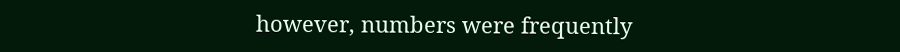however, numbers were frequently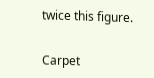twice this figure.


Carpet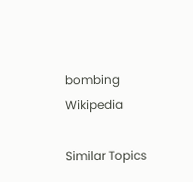bombing Wikipedia

Similar Topics